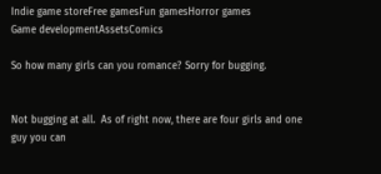Indie game storeFree gamesFun gamesHorror games
Game developmentAssetsComics

So how many girls can you romance? Sorry for bugging.


Not bugging at all.  As of right now, there are four girls and one guy you can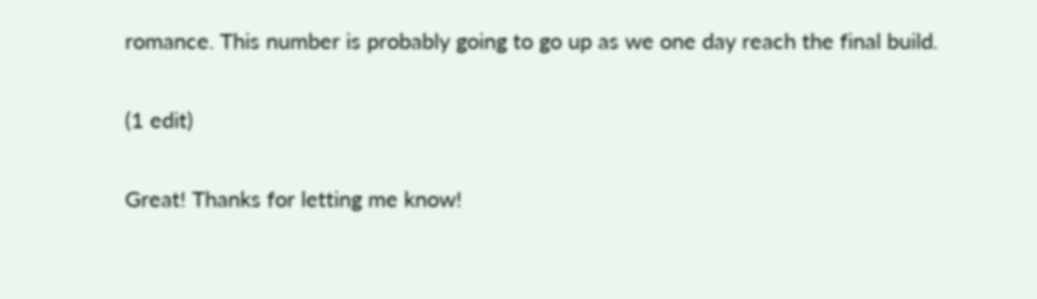romance. This number is probably going to go up as we one day reach the final build.

(1 edit)

Great! Thanks for letting me know!